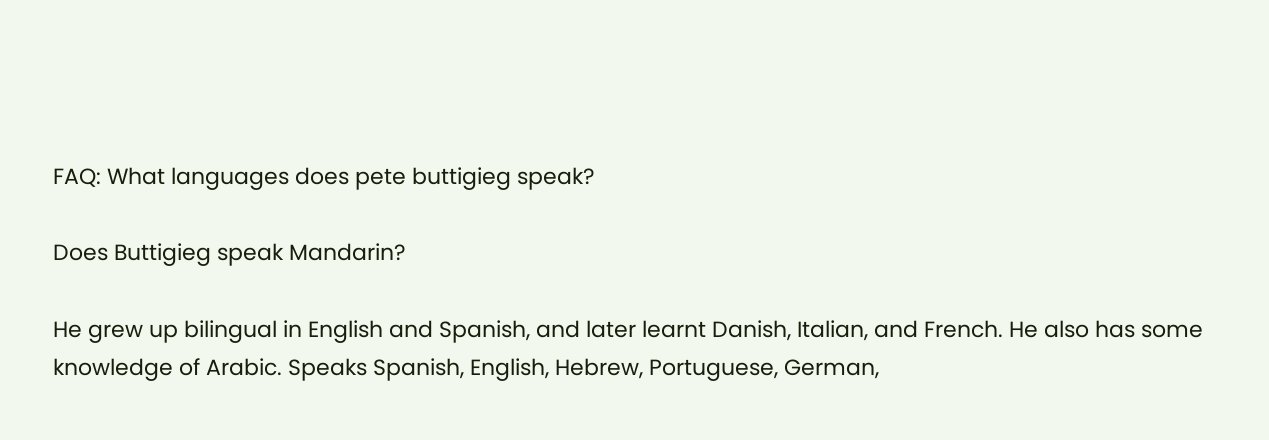FAQ: What languages does pete buttigieg speak?

Does Buttigieg speak Mandarin?

He grew up bilingual in English and Spanish, and later learnt Danish, Italian, and French. He also has some knowledge of Arabic. Speaks Spanish, English, Hebrew, Portuguese, German,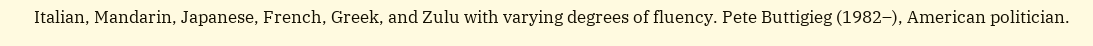Italian, Mandarin, Japanese, French, Greek, and Zulu with varying degrees of fluency. Pete Buttigieg (1982–), American politician.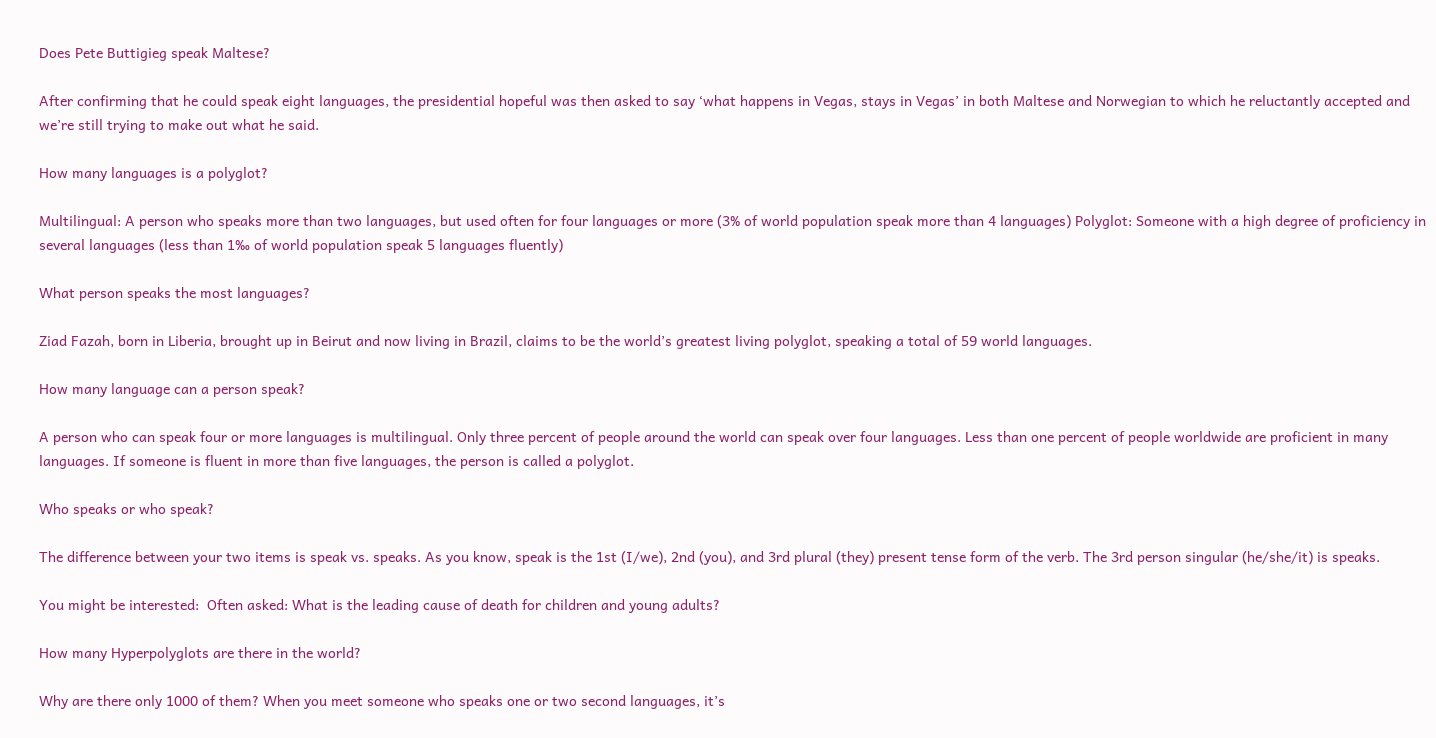Does Pete Buttigieg speak Maltese?

After confirming that he could speak eight languages, the presidential hopeful was then asked to say ‘what happens in Vegas, stays in Vegas’ in both Maltese and Norwegian to which he reluctantly accepted and we’re still trying to make out what he said.

How many languages is a polyglot?

Multilingual: A person who speaks more than two languages, but used often for four languages or more (3% of world population speak more than 4 languages) Polyglot: Someone with a high degree of proficiency in several languages (less than 1‰ of world population speak 5 languages fluently)

What person speaks the most languages?

Ziad Fazah, born in Liberia, brought up in Beirut and now living in Brazil, claims to be the world’s greatest living polyglot, speaking a total of 59 world languages.

How many language can a person speak?

A person who can speak four or more languages is multilingual. Only three percent of people around the world can speak over four languages. Less than one percent of people worldwide are proficient in many languages. If someone is fluent in more than five languages, the person is called a polyglot.

Who speaks or who speak?

The difference between your two items is speak vs. speaks. As you know, speak is the 1st (I/we), 2nd (you), and 3rd plural (they) present tense form of the verb. The 3rd person singular (he/she/it) is speaks.

You might be interested:  Often asked: What is the leading cause of death for children and young adults?

How many Hyperpolyglots are there in the world?

Why are there only 1000 of them? When you meet someone who speaks one or two second languages, it’s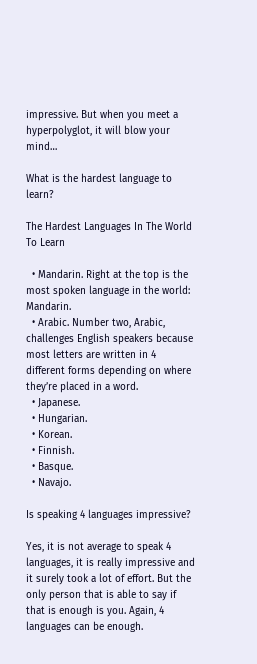impressive. But when you meet a hyperpolyglot, it will blow your mind…

What is the hardest language to learn?

The Hardest Languages In The World To Learn

  • Mandarin. Right at the top is the most spoken language in the world: Mandarin.
  • Arabic. Number two, Arabic, challenges English speakers because most letters are written in 4 different forms depending on where they’re placed in a word.
  • Japanese.
  • Hungarian.
  • Korean.
  • Finnish.
  • Basque.
  • Navajo.

Is speaking 4 languages impressive?

Yes, it is not average to speak 4 languages, it is really impressive and it surely took a lot of effort. But the only person that is able to say if that is enough is you. Again, 4 languages can be enough.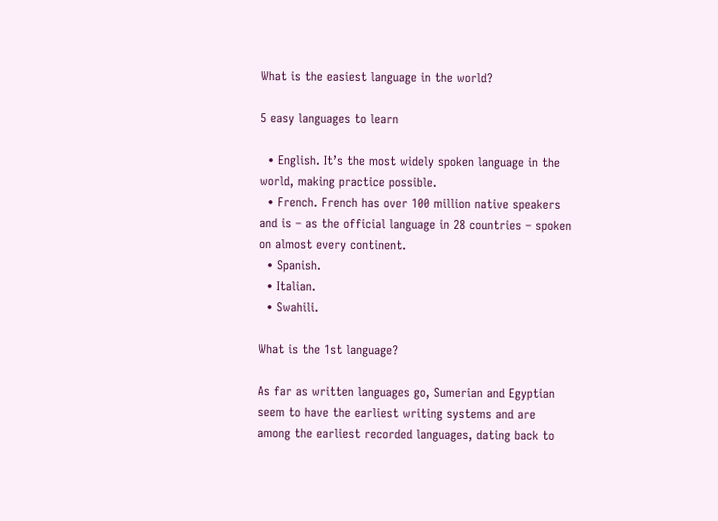What is the easiest language in the world?

5 easy languages to learn

  • English. It’s the most widely spoken language in the world, making practice possible.
  • French. French has over 100 million native speakers and is – as the official language in 28 countries – spoken on almost every continent.
  • Spanish.
  • Italian.
  • Swahili.

What is the 1st language?

As far as written languages go, Sumerian and Egyptian seem to have the earliest writing systems and are among the earliest recorded languages, dating back to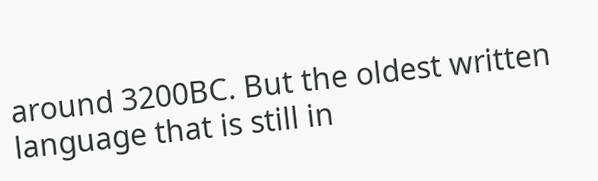around 3200BC. But the oldest written language that is still in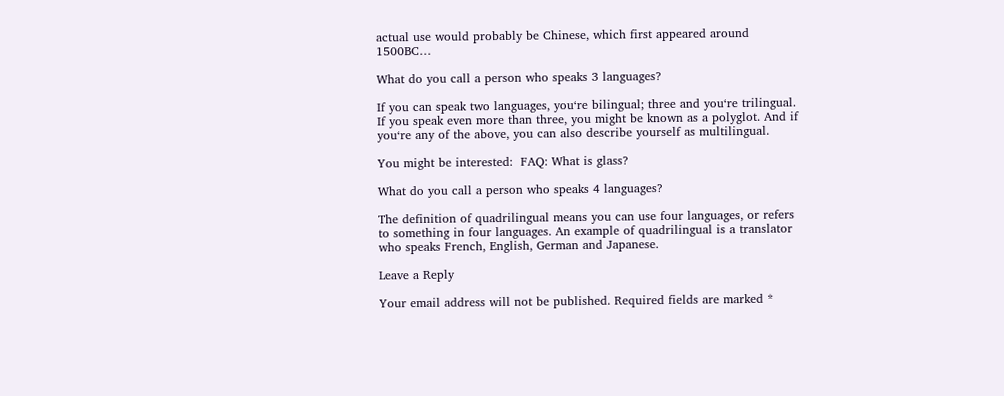actual use would probably be Chinese, which first appeared around 1500BC…

What do you call a person who speaks 3 languages?

If you can speak two languages, you‘re bilingual; three and you‘re trilingual. If you speak even more than three, you might be known as a polyglot. And if you‘re any of the above, you can also describe yourself as multilingual.

You might be interested:  FAQ: What is glass?

What do you call a person who speaks 4 languages?

The definition of quadrilingual means you can use four languages, or refers to something in four languages. An example of quadrilingual is a translator who speaks French, English, German and Japanese.

Leave a Reply

Your email address will not be published. Required fields are marked *